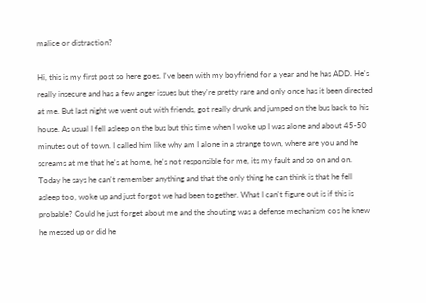malice or distraction?

Hi, this is my first post so here goes. I've been with my boyfriend for a year and he has ADD. He's really insecure and has a few anger issues but they're pretty rare and only once has it been directed at me. But last night we went out with friends, got really drunk and jumped on the bus back to his house. As usual I fell asleep on the bus but this time when I woke up I was alone and about 45-50 minutes out of town. I called him like why am I alone in a strange town, where are you and he screams at me that he's at home, he's not responsible for me, its my fault and so on and on. Today he says he can't remember anything and that the only thing he can think is that he fell asleep too, woke up and just forgot we had been together. What I can't figure out is if this is probable? Could he just forget about me and the shouting was a defense mechanism cos he knew he messed up or did he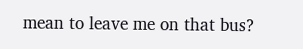mean to leave me on that bus?